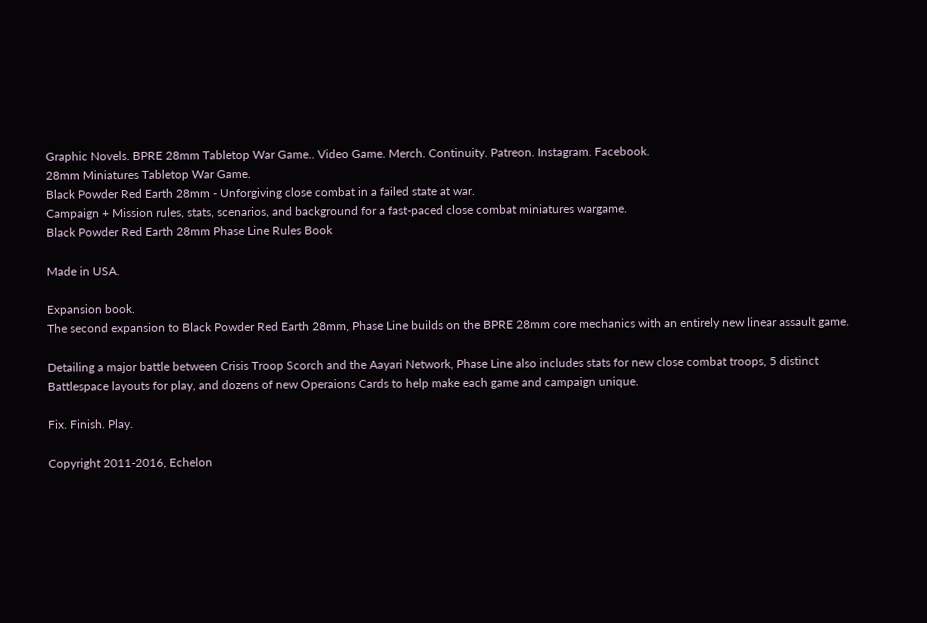Graphic Novels. BPRE 28mm Tabletop War Game.. Video Game. Merch. Continuity. Patreon. Instagram. Facebook.
28mm Miniatures Tabletop War Game.
Black Powder Red Earth 28mm - Unforgiving close combat in a failed state at war.
Campaign + Mission rules, stats, scenarios, and background for a fast-paced close combat miniatures wargame.
Black Powder Red Earth 28mm Phase Line Rules Book

Made in USA.

Expansion book.
The second expansion to Black Powder Red Earth 28mm, Phase Line builds on the BPRE 28mm core mechanics with an entirely new linear assault game.

Detailing a major battle between Crisis Troop Scorch and the Aayari Network, Phase Line also includes stats for new close combat troops, 5 distinct Battlespace layouts for play, and dozens of new Operaions Cards to help make each game and campaign unique.

Fix. Finish. Play.

Copyright 2011-2016, Echelon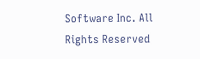Software Inc. All Rights Reserved